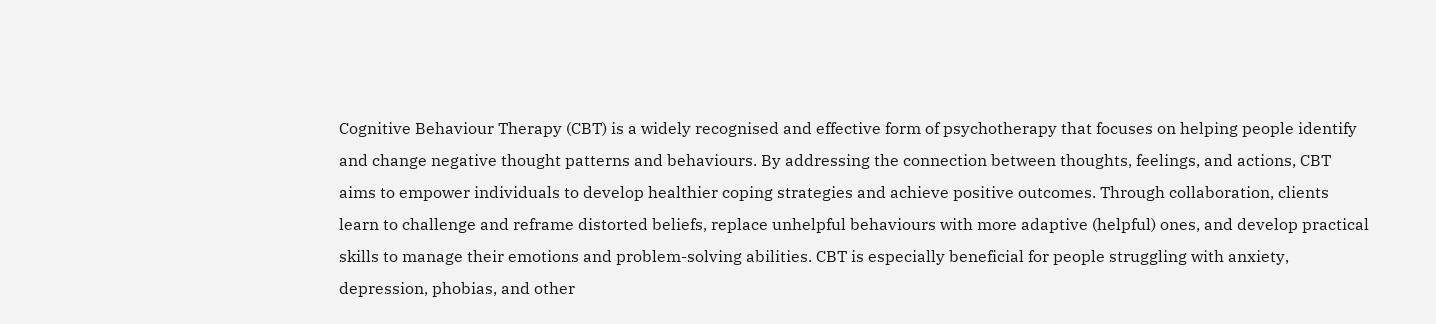Cognitive Behaviour Therapy (CBT) is a widely recognised and effective form of psychotherapy that focuses on helping people identify and change negative thought patterns and behaviours. By addressing the connection between thoughts, feelings, and actions, CBT aims to empower individuals to develop healthier coping strategies and achieve positive outcomes. Through collaboration, clients learn to challenge and reframe distorted beliefs, replace unhelpful behaviours with more adaptive (helpful) ones, and develop practical skills to manage their emotions and problem-solving abilities. CBT is especially beneficial for people struggling with anxiety, depression, phobias, and other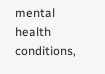mental health conditions,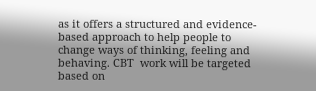as it offers a structured and evidence-based approach to help people to change ways of thinking, feeling and behaving. CBT  work will be targeted based on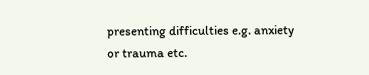presenting difficulties e.g. anxiety or trauma etc.